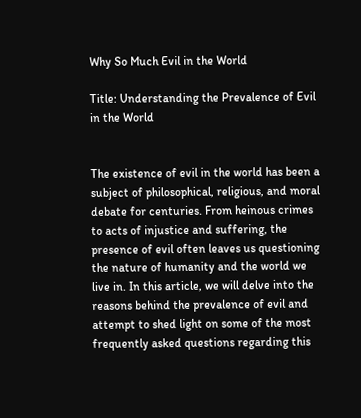Why So Much Evil in the World

Title: Understanding the Prevalence of Evil in the World


The existence of evil in the world has been a subject of philosophical, religious, and moral debate for centuries. From heinous crimes to acts of injustice and suffering, the presence of evil often leaves us questioning the nature of humanity and the world we live in. In this article, we will delve into the reasons behind the prevalence of evil and attempt to shed light on some of the most frequently asked questions regarding this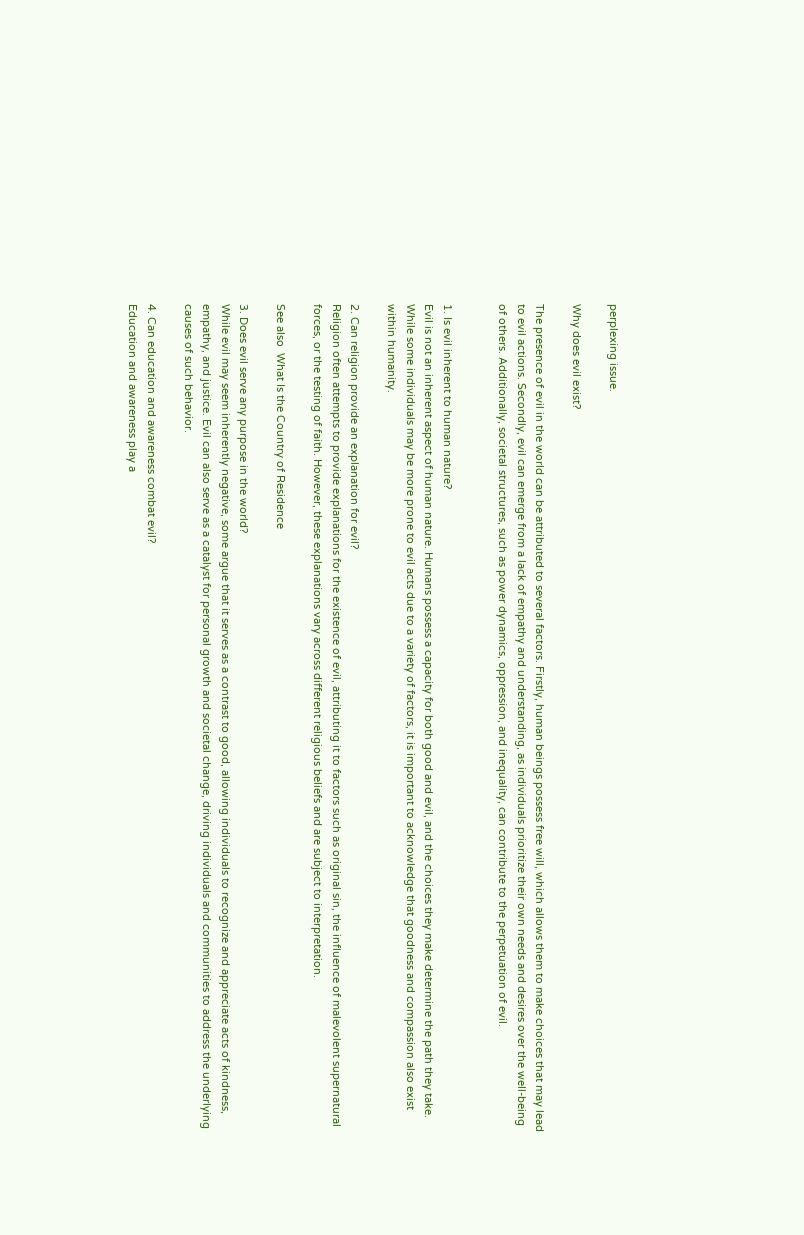perplexing issue.

Why does evil exist?

The presence of evil in the world can be attributed to several factors. Firstly, human beings possess free will, which allows them to make choices that may lead to evil actions. Secondly, evil can emerge from a lack of empathy and understanding, as individuals prioritize their own needs and desires over the well-being of others. Additionally, societal structures, such as power dynamics, oppression, and inequality, can contribute to the perpetuation of evil.


1. Is evil inherent to human nature?
Evil is not an inherent aspect of human nature. Humans possess a capacity for both good and evil, and the choices they make determine the path they take. While some individuals may be more prone to evil acts due to a variety of factors, it is important to acknowledge that goodness and compassion also exist within humanity.

2. Can religion provide an explanation for evil?
Religion often attempts to provide explanations for the existence of evil, attributing it to factors such as original sin, the influence of malevolent supernatural forces, or the testing of faith. However, these explanations vary across different religious beliefs and are subject to interpretation.

See also  What Is the Country of Residence

3. Does evil serve any purpose in the world?
While evil may seem inherently negative, some argue that it serves as a contrast to good, allowing individuals to recognize and appreciate acts of kindness, empathy, and justice. Evil can also serve as a catalyst for personal growth and societal change, driving individuals and communities to address the underlying causes of such behavior.

4. Can education and awareness combat evil?
Education and awareness play a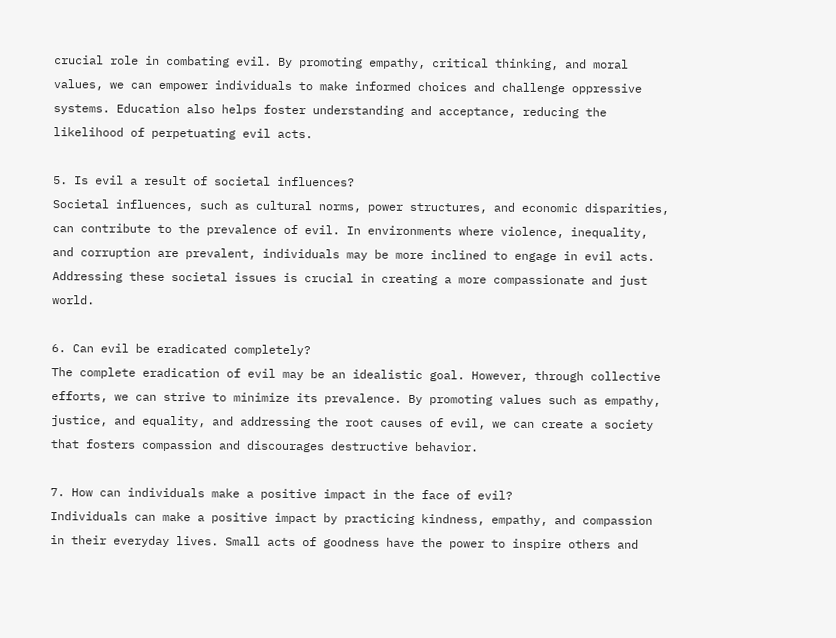crucial role in combating evil. By promoting empathy, critical thinking, and moral values, we can empower individuals to make informed choices and challenge oppressive systems. Education also helps foster understanding and acceptance, reducing the likelihood of perpetuating evil acts.

5. Is evil a result of societal influences?
Societal influences, such as cultural norms, power structures, and economic disparities, can contribute to the prevalence of evil. In environments where violence, inequality, and corruption are prevalent, individuals may be more inclined to engage in evil acts. Addressing these societal issues is crucial in creating a more compassionate and just world.

6. Can evil be eradicated completely?
The complete eradication of evil may be an idealistic goal. However, through collective efforts, we can strive to minimize its prevalence. By promoting values such as empathy, justice, and equality, and addressing the root causes of evil, we can create a society that fosters compassion and discourages destructive behavior.

7. How can individuals make a positive impact in the face of evil?
Individuals can make a positive impact by practicing kindness, empathy, and compassion in their everyday lives. Small acts of goodness have the power to inspire others and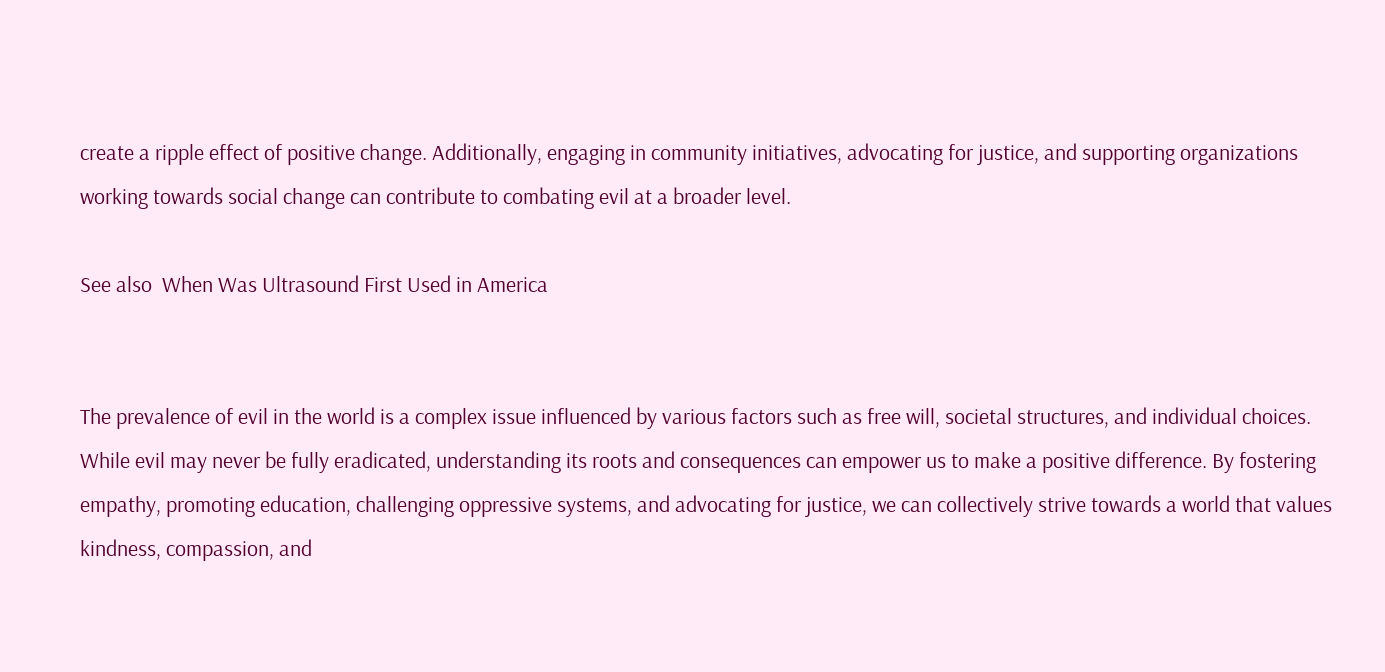create a ripple effect of positive change. Additionally, engaging in community initiatives, advocating for justice, and supporting organizations working towards social change can contribute to combating evil at a broader level.

See also  When Was Ultrasound First Used in America


The prevalence of evil in the world is a complex issue influenced by various factors such as free will, societal structures, and individual choices. While evil may never be fully eradicated, understanding its roots and consequences can empower us to make a positive difference. By fostering empathy, promoting education, challenging oppressive systems, and advocating for justice, we can collectively strive towards a world that values kindness, compassion, and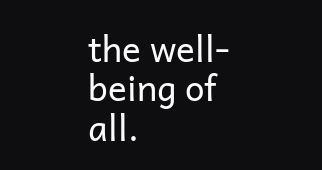the well-being of all.